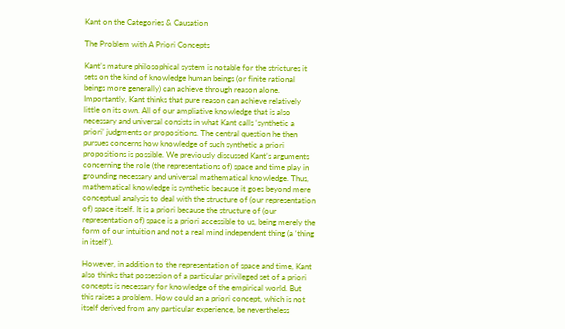Kant on the Categories & Causation

The Problem with A Priori Concepts

Kant’s mature philosophical system is notable for the strictures it sets on the kind of knowledge human beings (or finite rational beings more generally) can achieve through reason alone. Importantly, Kant thinks that pure reason can achieve relatively little on its own. All of our ampliative knowledge that is also necessary and universal consists in what Kant calls ‘synthetic a priori’ judgments or propositions. The central question he then pursues concerns how knowledge of such synthetic a priori propositions is possible. We previously discussed Kant’s arguments concerning the role (the representations of) space and time play in grounding necessary and universal mathematical knowledge. Thus, mathematical knowledge is synthetic because it goes beyond mere conceptual analysis to deal with the structure of (our representation of) space itself. It is a priori because the structure of (our representation of) space is a priori accessible to us, being merely the form of our intuition and not a real mind independent thing (a ‘thing in itself’).

However, in addition to the representation of space and time, Kant also thinks that possession of a particular privileged set of a priori concepts is necessary for knowledge of the empirical world. But this raises a problem. How could an a priori concept, which is not itself derived from any particular experience, be nevertheless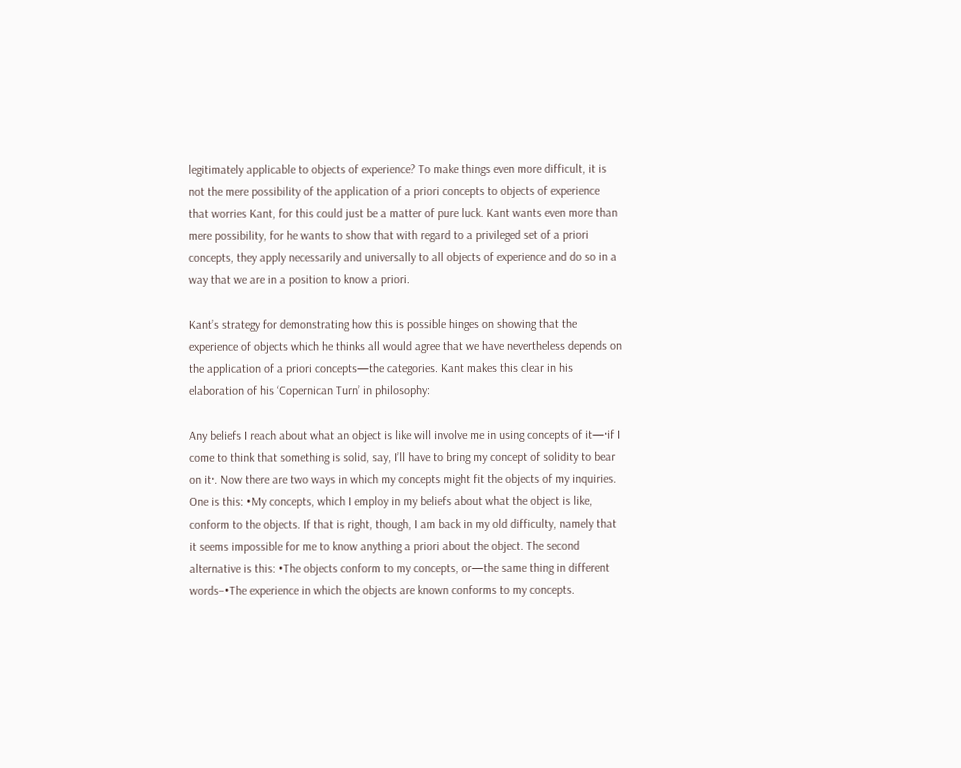legitimately applicable to objects of experience? To make things even more difficult, it is not the mere possibility of the application of a priori concepts to objects of experience that worries Kant, for this could just be a matter of pure luck. Kant wants even more than mere possibility, for he wants to show that with regard to a privileged set of a priori concepts, they apply necessarily and universally to all objects of experience and do so in a way that we are in a position to know a priori.

Kant’s strategy for demonstrating how this is possible hinges on showing that the experience of objects which he thinks all would agree that we have nevertheless depends on the application of a priori concepts—the categories. Kant makes this clear in his elaboration of his ‘Copernican Turn’ in philosophy:

Any beliefs I reach about what an object is like will involve me in using concepts of it—·if I come to think that something is solid, say, I’ll have to bring my concept of solidity to bear on it·. Now there are two ways in which my concepts might fit the objects of my inquiries. One is this: •My concepts, which I employ in my beliefs about what the object is like, conform to the objects. If that is right, though, I am back in my old difficulty, namely that it seems impossible for me to know anything a priori about the object. The second alternative is this: •The objects conform to my concepts, or—the same thing in different words–•The experience in which the objects are known conforms to my concepts.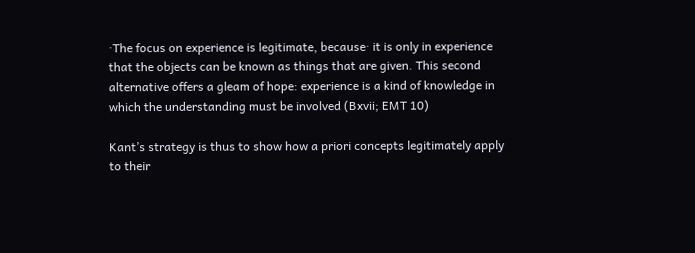·The focus on experience is legitimate, because· it is only in experience that the objects can be known as things that are given. This second alternative offers a gleam of hope: experience is a kind of knowledge in which the understanding must be involved (Bxvii; EMT 10)

Kant’s strategy is thus to show how a priori concepts legitimately apply to their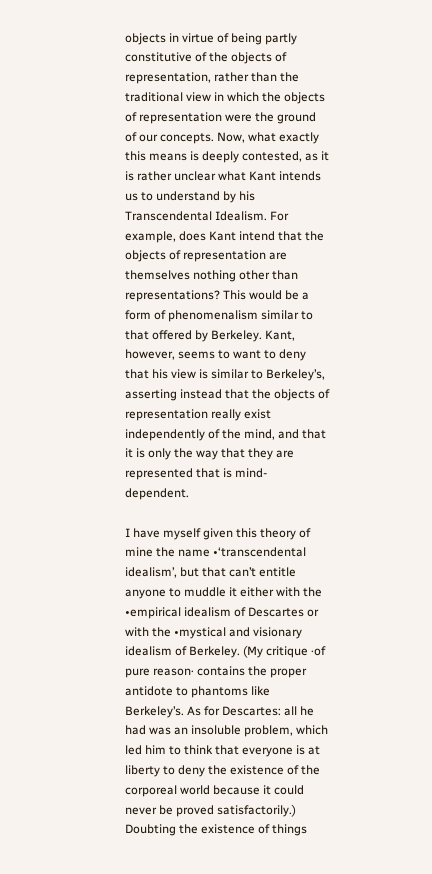objects in virtue of being partly constitutive of the objects of representation, rather than the traditional view in which the objects of representation were the ground of our concepts. Now, what exactly this means is deeply contested, as it is rather unclear what Kant intends us to understand by his Transcendental Idealism. For example, does Kant intend that the objects of representation are themselves nothing other than representations? This would be a form of phenomenalism similar to that offered by Berkeley. Kant, however, seems to want to deny that his view is similar to Berkeley’s, asserting instead that the objects of representation really exist independently of the mind, and that it is only the way that they are represented that is mind-dependent.

I have myself given this theory of mine the name •‘transcendental idealism’, but that can’t entitle anyone to muddle it either with the •empirical idealism of Descartes or with the •mystical and visionary idealism of Berkeley. (My critique ·of pure reason· contains the proper antidote to phantoms like Berkeley’s. As for Descartes: all he had was an insoluble problem, which led him to think that everyone is at liberty to deny the existence of the corporeal world because it could never be proved satisfactorily.) Doubting the existence of things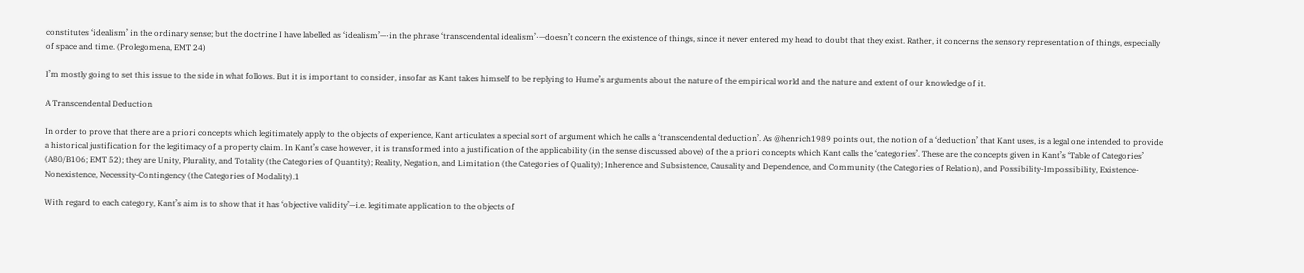constitutes ‘idealism’ in the ordinary sense; but the doctrine I have labelled as ‘idealism’—·in the phrase ‘transcendental idealism’·—doesn’t concern the existence of things, since it never entered my head to doubt that they exist. Rather, it concerns the sensory representation of things, especially of space and time. (Prolegomena, EMT 24)

I’m mostly going to set this issue to the side in what follows. But it is important to consider, insofar as Kant takes himself to be replying to Hume’s arguments about the nature of the empirical world and the nature and extent of our knowledge of it.

A Transcendental Deduction

In order to prove that there are a priori concepts which legitimately apply to the objects of experience, Kant articulates a special sort of argument which he calls a ‘transcendental deduction’. As @henrich1989 points out, the notion of a ‘deduction’ that Kant uses, is a legal one intended to provide a historical justification for the legitimacy of a property claim. In Kant’s case however, it is transformed into a justification of the applicability (in the sense discussed above) of the a priori concepts which Kant calls the ‘categories’. These are the concepts given in Kant’s ‘Table of Categories’ (A80/B106; EMT 52); they are Unity, Plurality, and Totality (the Categories of Quantity); Reality, Negation, and Limitation (the Categories of Quality); Inherence and Subsistence, Causality and Dependence, and Community (the Categories of Relation), and Possibility-Impossibility, Existence-Nonexistence, Necessity-Contingency (the Categories of Modality).1

With regard to each category, Kant’s aim is to show that it has ‘objective validity’—i.e. legitimate application to the objects of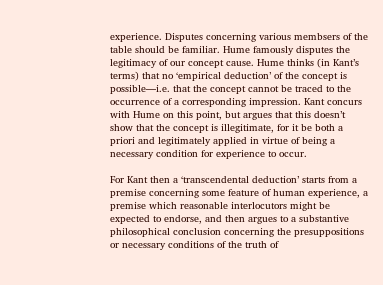experience. Disputes concerning various membsers of the table should be familiar. Hume famously disputes the legitimacy of our concept cause. Hume thinks (in Kant’s terms) that no ‘empirical deduction’ of the concept is possible—i.e. that the concept cannot be traced to the occurrence of a corresponding impression. Kant concurs with Hume on this point, but argues that this doesn’t show that the concept is illegitimate, for it be both a priori and legitimately applied in virtue of being a necessary condition for experience to occur.

For Kant then a ‘transcendental deduction’ starts from a premise concerning some feature of human experience, a premise which reasonable interlocutors might be expected to endorse, and then argues to a substantive philosophical conclusion concerning the presuppositions or necessary conditions of the truth of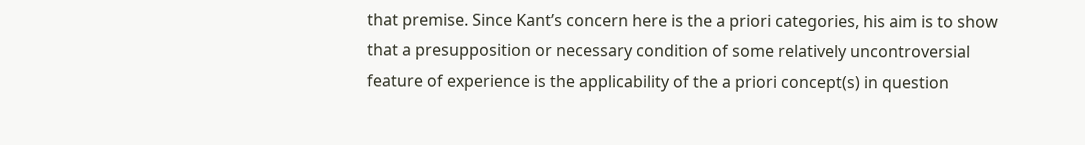that premise. Since Kant’s concern here is the a priori categories, his aim is to show that a presupposition or necessary condition of some relatively uncontroversial feature of experience is the applicability of the a priori concept(s) in question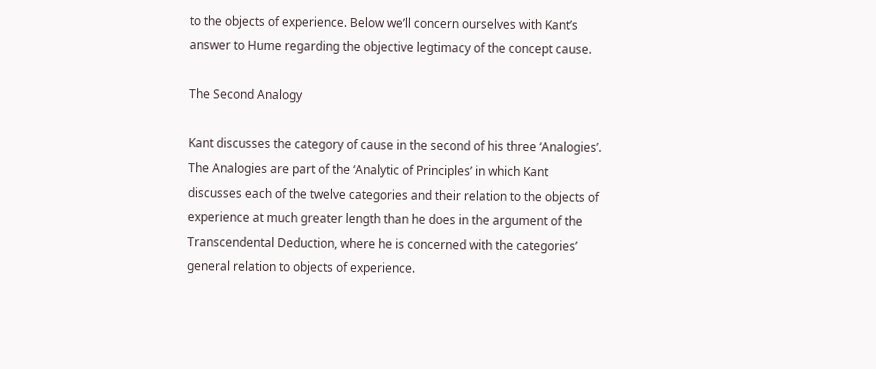to the objects of experience. Below we’ll concern ourselves with Kant’s answer to Hume regarding the objective legtimacy of the concept cause.

The Second Analogy

Kant discusses the category of cause in the second of his three ‘Analogies’. The Analogies are part of the ‘Analytic of Principles’ in which Kant discusses each of the twelve categories and their relation to the objects of experience at much greater length than he does in the argument of the Transcendental Deduction, where he is concerned with the categories’ general relation to objects of experience.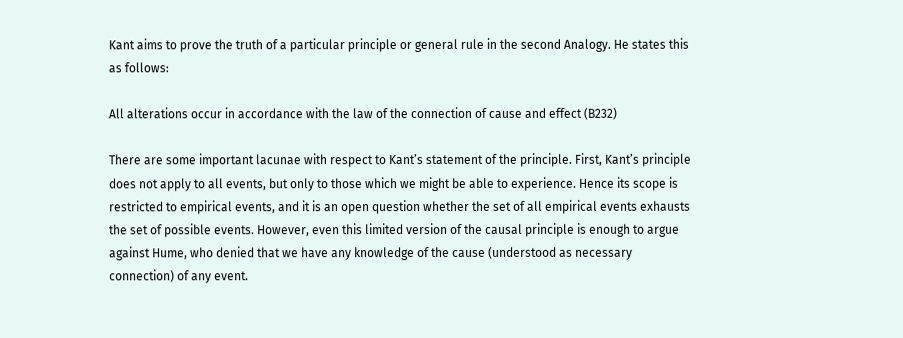Kant aims to prove the truth of a particular principle or general rule in the second Analogy. He states this as follows:

All alterations occur in accordance with the law of the connection of cause and effect (B232)

There are some important lacunae with respect to Kant’s statement of the principle. First, Kant’s principle does not apply to all events, but only to those which we might be able to experience. Hence its scope is restricted to empirical events, and it is an open question whether the set of all empirical events exhausts the set of possible events. However, even this limited version of the causal principle is enough to argue against Hume, who denied that we have any knowledge of the cause (understood as necessary connection) of any event.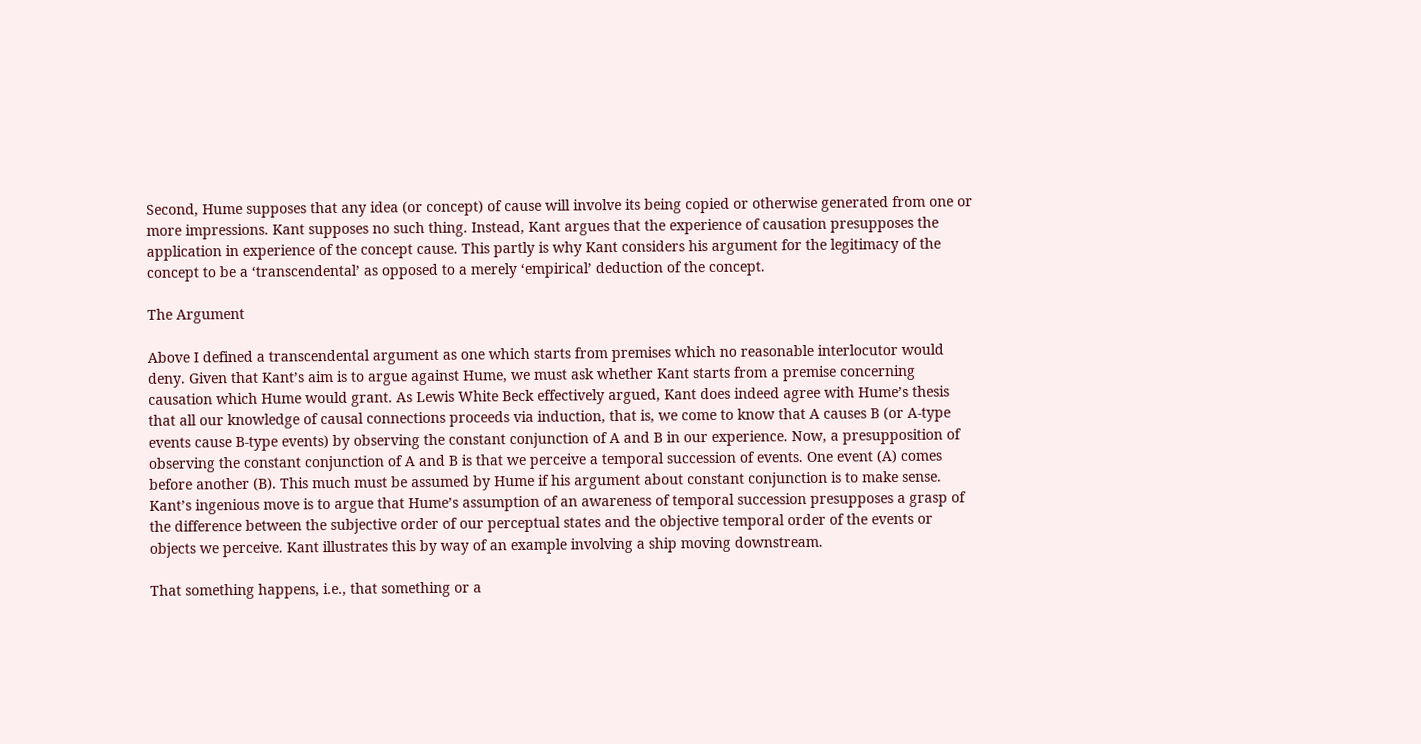Second, Hume supposes that any idea (or concept) of cause will involve its being copied or otherwise generated from one or more impressions. Kant supposes no such thing. Instead, Kant argues that the experience of causation presupposes the application in experience of the concept cause. This partly is why Kant considers his argument for the legitimacy of the concept to be a ‘transcendental’ as opposed to a merely ‘empirical’ deduction of the concept.

The Argument

Above I defined a transcendental argument as one which starts from premises which no reasonable interlocutor would deny. Given that Kant’s aim is to argue against Hume, we must ask whether Kant starts from a premise concerning causation which Hume would grant. As Lewis White Beck effectively argued, Kant does indeed agree with Hume’s thesis that all our knowledge of causal connections proceeds via induction, that is, we come to know that A causes B (or A-type events cause B-type events) by observing the constant conjunction of A and B in our experience. Now, a presupposition of observing the constant conjunction of A and B is that we perceive a temporal succession of events. One event (A) comes before another (B). This much must be assumed by Hume if his argument about constant conjunction is to make sense. Kant’s ingenious move is to argue that Hume’s assumption of an awareness of temporal succession presupposes a grasp of the difference between the subjective order of our perceptual states and the objective temporal order of the events or objects we perceive. Kant illustrates this by way of an example involving a ship moving downstream.

That something happens, i.e., that something or a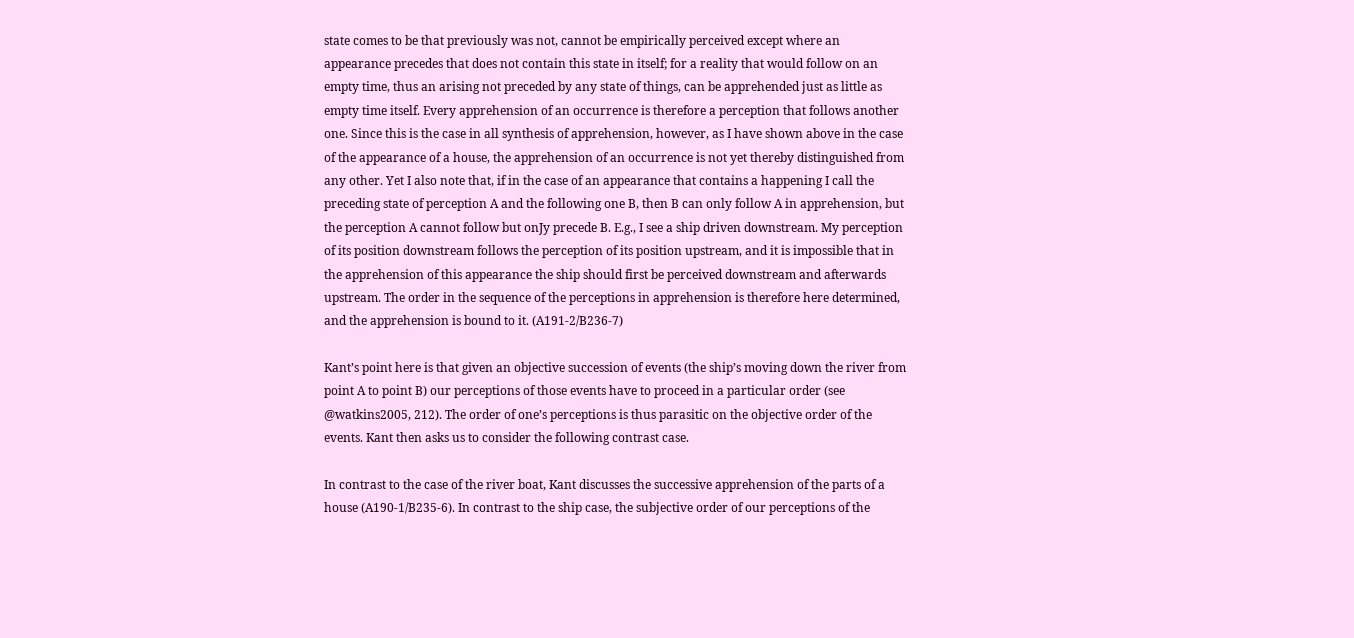state comes to be that previously was not, cannot be empirically perceived except where an appearance precedes that does not contain this state in itself; for a reality that would follow on an empty time, thus an arising not preceded by any state of things, can be apprehended just as little as empty time itself. Every apprehension of an occurrence is therefore a perception that follows another one. Since this is the case in all synthesis of apprehension, however, as I have shown above in the case of the appearance of a house, the apprehension of an occurrence is not yet thereby distinguished from any other. Yet I also note that, if in the case of an appearance that contains a happening I call the preceding state of perception A and the following one B, then B can only follow A in apprehension, but the perception A cannot follow but onJy precede B. E.g., I see a ship driven downstream. My perception of its position downstream follows the perception of its position upstream, and it is impossible that in the apprehension of this appearance the ship should first be perceived downstream and afterwards upstream. The order in the sequence of the perceptions in apprehension is therefore here determined, and the apprehension is bound to it. (A191-2/B236-7)

Kant’s point here is that given an objective succession of events (the ship’s moving down the river from point A to point B) our perceptions of those events have to proceed in a particular order (see @watkins2005, 212). The order of one’s perceptions is thus parasitic on the objective order of the events. Kant then asks us to consider the following contrast case.

In contrast to the case of the river boat, Kant discusses the successive apprehension of the parts of a house (A190-1/B235-6). In contrast to the ship case, the subjective order of our perceptions of the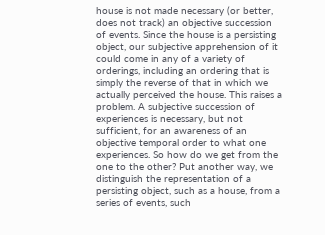house is not made necessary (or better, does not track) an objective succession of events. Since the house is a persisting object, our subjective apprehension of it could come in any of a variety of orderings, including an ordering that is simply the reverse of that in which we actually perceived the house. This raises a problem. A subjective succession of experiences is necessary, but not sufficient, for an awareness of an objective temporal order to what one experiences. So how do we get from the one to the other? Put another way, we distinguish the representation of a persisting object, such as a house, from a series of events, such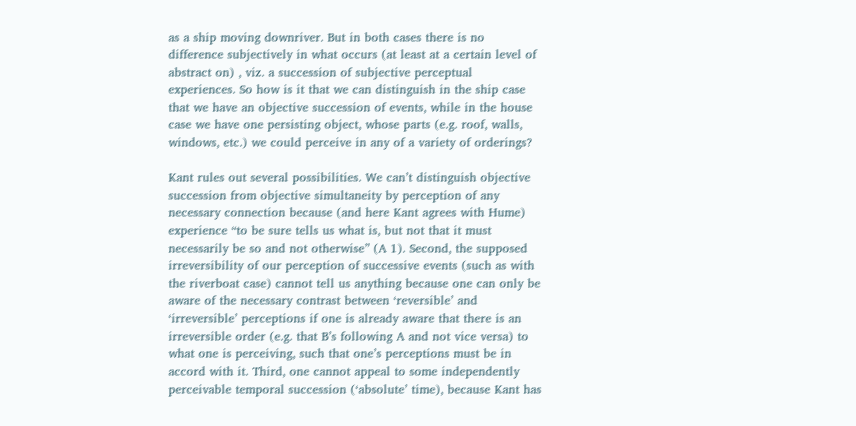as a ship moving downriver. But in both cases there is no difference subjectively in what occurs (at least at a certain level of abstract on) , viz. a succession of subjective perceptual experiences. So how is it that we can distinguish in the ship case that we have an objective succession of events, while in the house case we have one persisting object, whose parts (e.g. roof, walls, windows, etc.) we could perceive in any of a variety of orderings?

Kant rules out several possibilities. We can’t distinguish objective succession from objective simultaneity by perception of any necessary connection because (and here Kant agrees with Hume) experience “to be sure tells us what is, but not that it must necessarily be so and not otherwise” (A 1). Second, the supposed irreversibility of our perception of successive events (such as with the riverboat case) cannot tell us anything because one can only be aware of the necessary contrast between ‘reversible’ and ‘irreversible’ perceptions if one is already aware that there is an irreversible order (e.g. that B’s following A and not vice versa) to what one is perceiving, such that one’s perceptions must be in accord with it. Third, one cannot appeal to some independently perceivable temporal succession (‘absolute’ time), because Kant has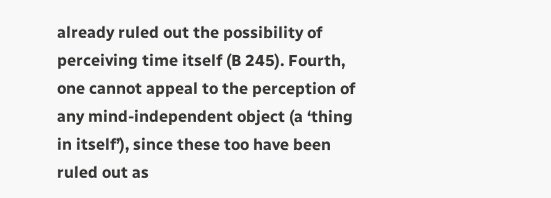already ruled out the possibility of perceiving time itself (B 245). Fourth, one cannot appeal to the perception of any mind-independent object (a ‘thing in itself’), since these too have been ruled out as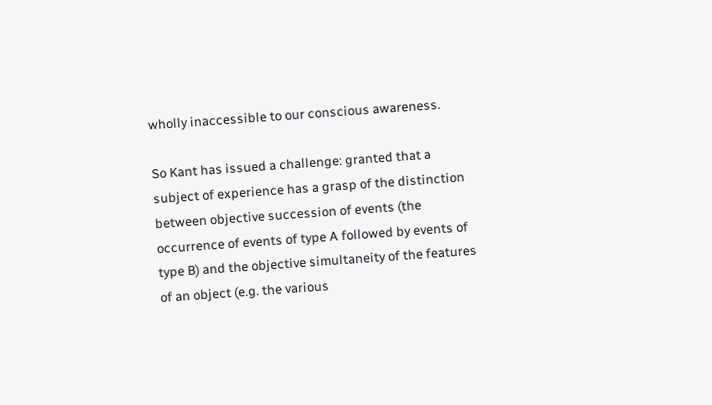wholly inaccessible to our conscious awareness.

So Kant has issued a challenge: granted that a subject of experience has a grasp of the distinction between objective succession of events (the occurrence of events of type A followed by events of type B) and the objective simultaneity of the features of an object (e.g. the various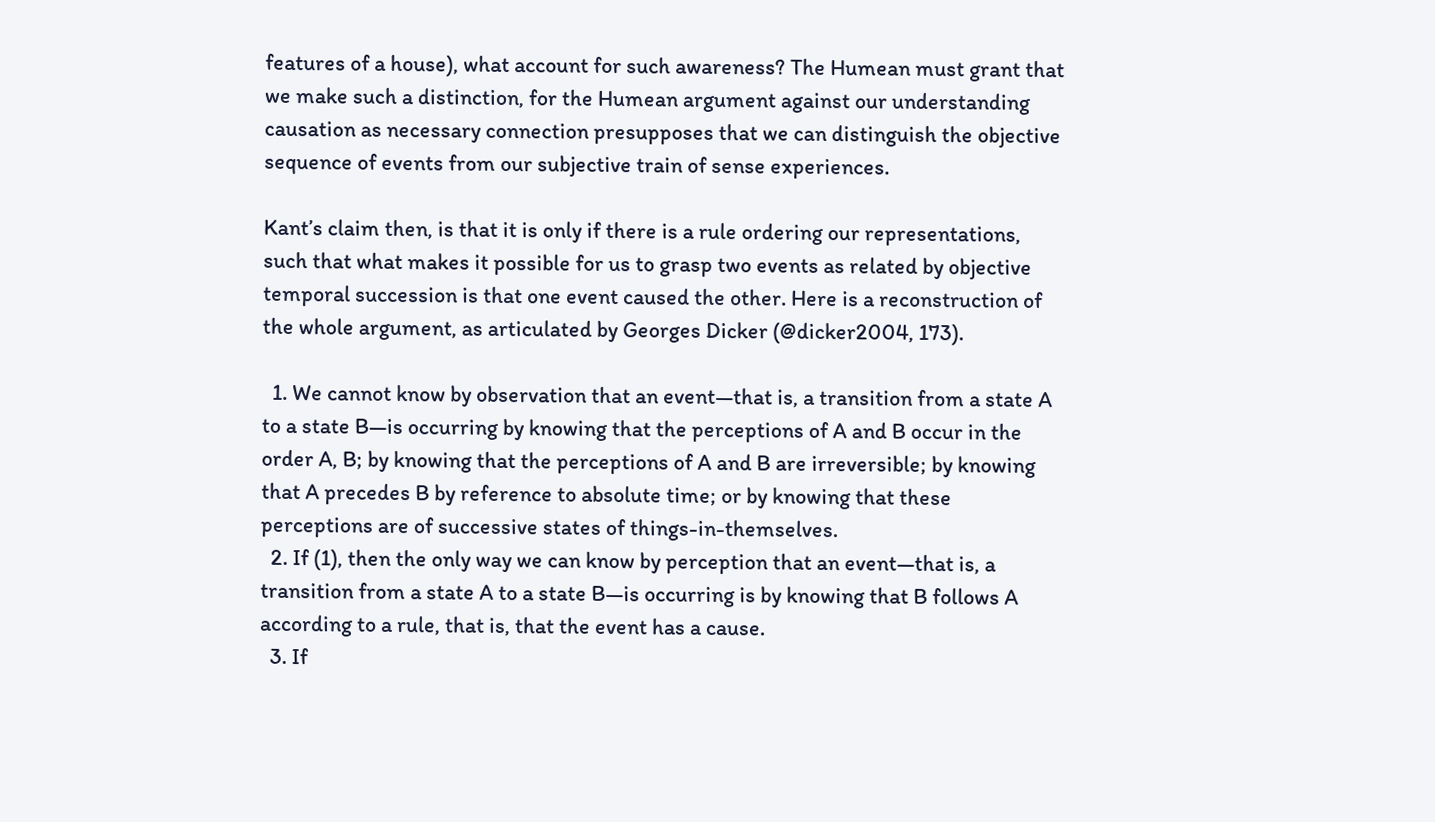features of a house), what account for such awareness? The Humean must grant that we make such a distinction, for the Humean argument against our understanding causation as necessary connection presupposes that we can distinguish the objective sequence of events from our subjective train of sense experiences.

Kant’s claim then, is that it is only if there is a rule ordering our representations, such that what makes it possible for us to grasp two events as related by objective temporal succession is that one event caused the other. Here is a reconstruction of the whole argument, as articulated by Georges Dicker (@dicker2004, 173).

  1. We cannot know by observation that an event—that is, a transition from a state A to a state B—is occurring by knowing that the perceptions of A and B occur in the order A, B; by knowing that the perceptions of A and B are irreversible; by knowing that A precedes B by reference to absolute time; or by knowing that these perceptions are of successive states of things-in-themselves.
  2. If (1), then the only way we can know by perception that an event—that is, a transition from a state A to a state B—is occurring is by knowing that B follows A according to a rule, that is, that the event has a cause.
  3. If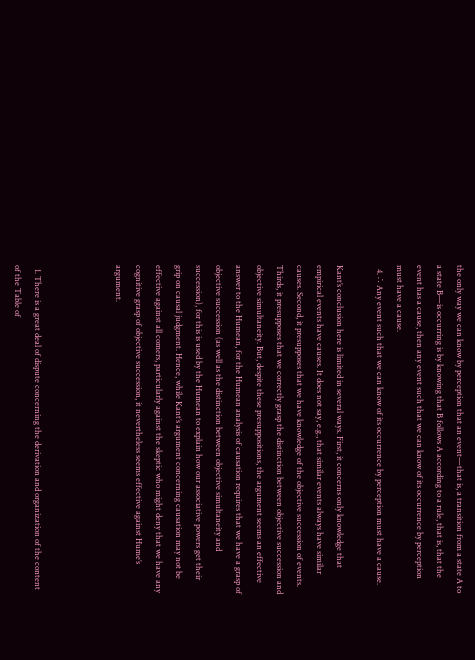the only way we can know by perception that an event—that is, a transition from a state A to a state B—is occurring is by knowing that B follows A according to a rule, that is, that the event has a cause, then any event such that we can know of its occurrence by perception must have a cause.
  4. ∴ Any event such that we can know of its occurrence by perception must have a cause.

Kant’s conclusion here is limited in several ways. First, it concerns only knowledge that empirical events have causes. It does not say, e.g., that similar events always have similar causes. Second, it presupposes that we have knowledge of the objective succession of events. Thirds, it presupposes that we correctly grasp the distinction between objective succession and objective simultaneity. But, despite these presuppositions, the argument seems an effective answer to the Humean, for the Humean analysis of causation requires that we have a grasp of objective succession (as well as the distinction between objective simultaneity and succession), for this is used by the Humean to explain how our associative powers get their grip on causal judgment. Hence, while Kant’s argument concerning causation may not be effective against all comers, particularly against the skeptic who might deny that we have any cognitive grasp of objective succession, it nevertheless seems effective against Hume’s argument.



  1. There is a great deal of dispute concerning the derivation and organization of the content of the Table of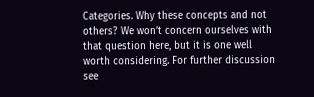Categories. Why these concepts and not others? We won’t concern ourselves with that question here, but it is one well worth considering. For further discussion see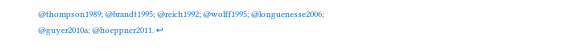@thompson1989; @brandt1995; @reich1992; @wolff1995; @longuenesse2006; @guyer2010a; @hoeppner2011. ↩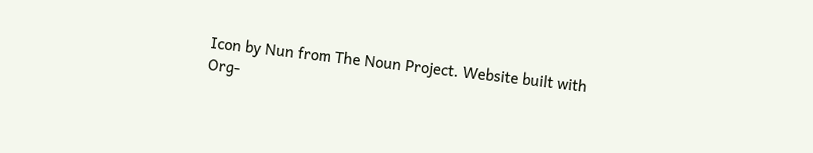Icon by Nun from The Noun Project. Website built with Org-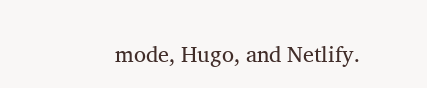mode, Hugo, and Netlify.